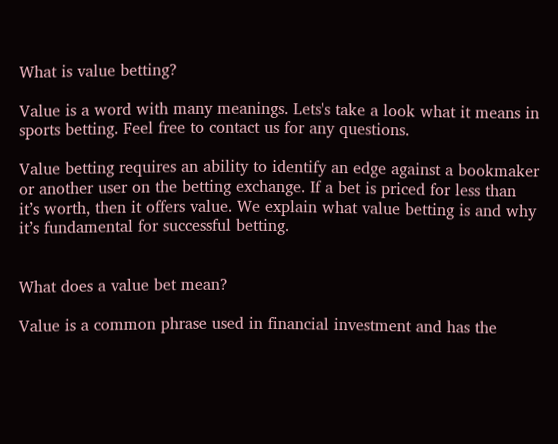What is value betting?

Value is a word with many meanings. Lets's take a look what it means in sports betting. Feel free to contact us for any questions.

Value betting requires an ability to identify an edge against a bookmaker or another user on the betting exchange. If a bet is priced for less than it’s worth, then it offers value. We explain what value betting is and why it’s fundamental for successful betting.


What does a value bet mean?

Value is a common phrase used in financial investment and has the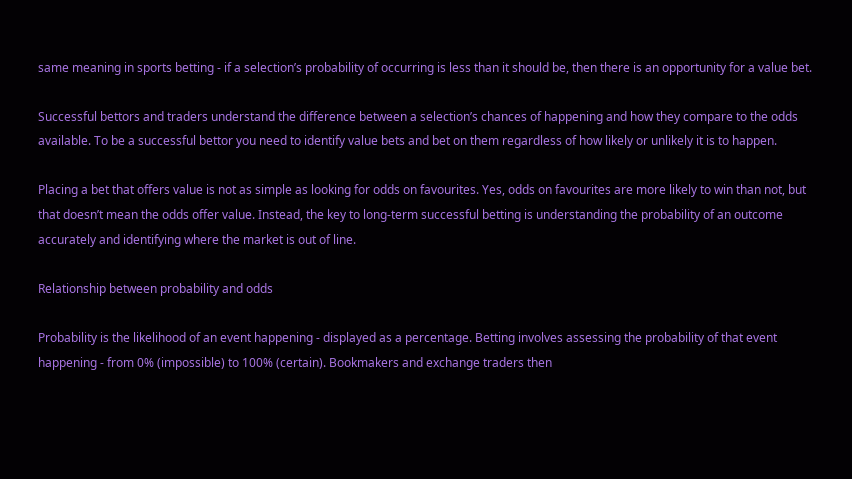same meaning in sports betting - if a selection’s probability of occurring is less than it should be, then there is an opportunity for a value bet.

Successful bettors and traders understand the difference between a selection’s chances of happening and how they compare to the odds available. To be a successful bettor you need to identify value bets and bet on them regardless of how likely or unlikely it is to happen.

Placing a bet that offers value is not as simple as looking for odds on favourites. Yes, odds on favourites are more likely to win than not, but that doesn’t mean the odds offer value. Instead, the key to long-term successful betting is understanding the probability of an outcome accurately and identifying where the market is out of line.

Relationship between probability and odds

Probability is the likelihood of an event happening - displayed as a percentage. Betting involves assessing the probability of that event happening - from 0% (impossible) to 100% (certain). Bookmakers and exchange traders then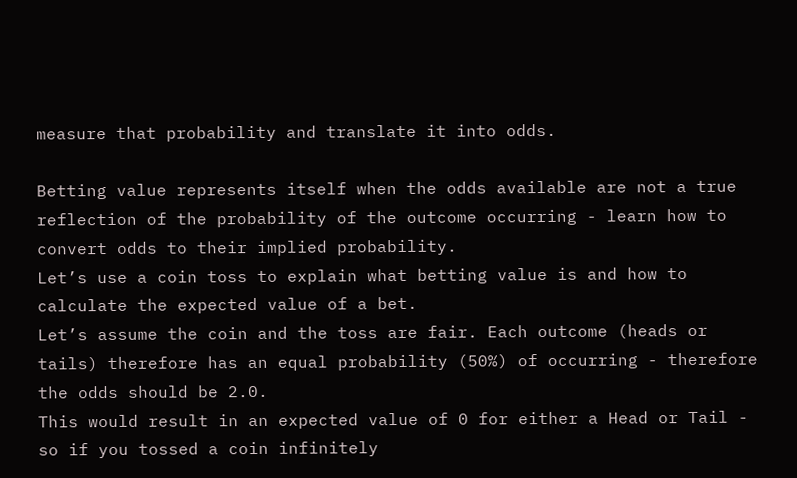measure that probability and translate it into odds.

Betting value represents itself when the odds available are not a true reflection of the probability of the outcome occurring - learn how to convert odds to their implied probability.
Let’s use a coin toss to explain what betting value is and how to calculate the expected value of a bet.
Let’s assume the coin and the toss are fair. Each outcome (heads or tails) therefore has an equal probability (50%) of occurring - therefore the odds should be 2.0.
This would result in an expected value of 0 for either a Head or Tail - so if you tossed a coin infinitely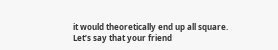it would theoretically end up all square.
Let’s say that your friend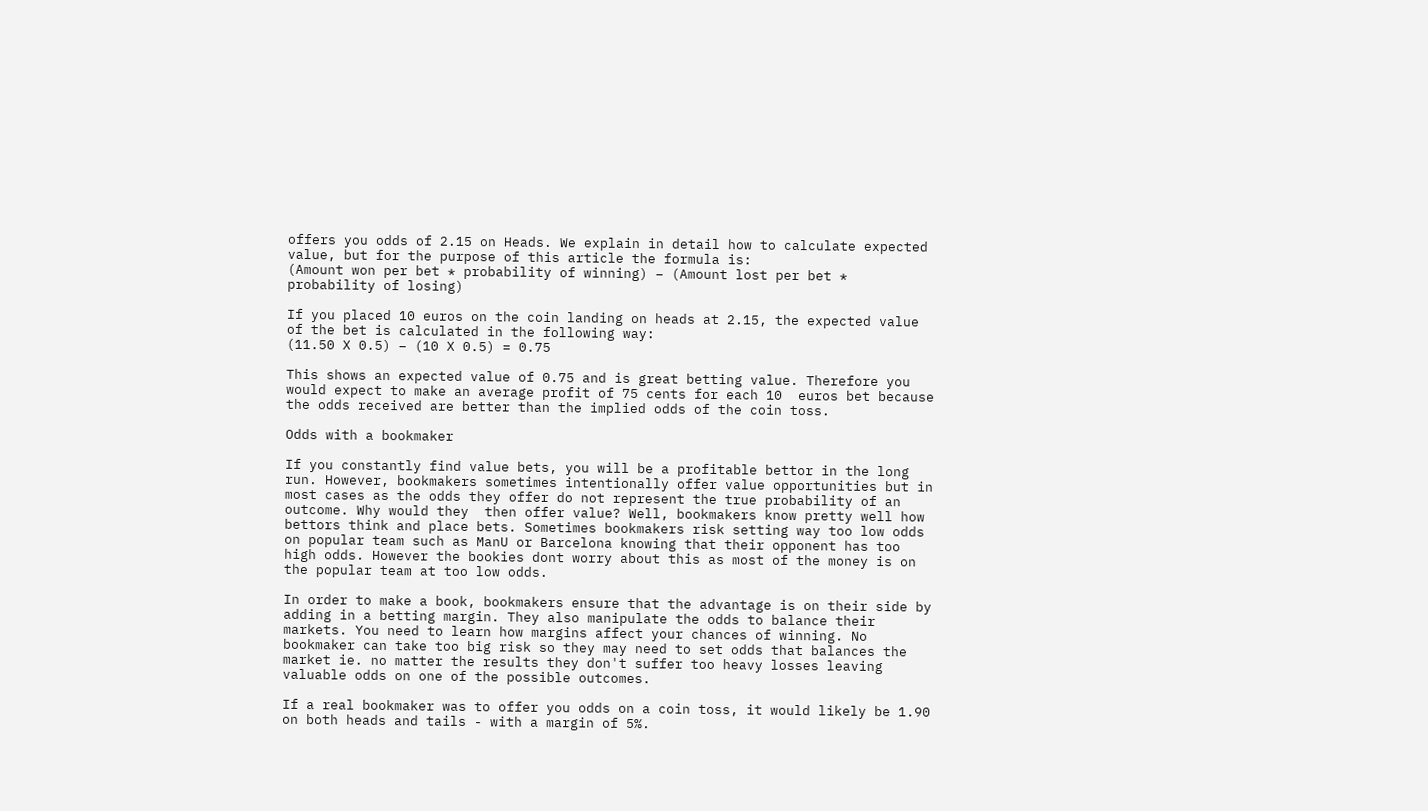offers you odds of 2.15 on Heads. We explain in detail how to calculate expected value, but for the purpose of this article the formula is:
(Amount won per bet * probability of winning) – (Amount lost per bet * probability of losing)

If you placed 10 euros on the coin landing on heads at 2.15, the expected value of the bet is calculated in the following way:
(11.50 X 0.5) – (10 X 0.5) = 0.75

This shows an expected value of 0.75 and is great betting value. Therefore you would expect to make an average profit of 75 cents for each 10  euros bet because the odds received are better than the implied odds of the coin toss.

Odds with a bookmaker

If you constantly find value bets, you will be a profitable bettor in the long run. However, bookmakers sometimes intentionally offer value opportunities but in most cases as the odds they offer do not represent the true probability of an outcome. Why would they  then offer value? Well, bookmakers know pretty well how bettors think and place bets. Sometimes bookmakers risk setting way too low odds on popular team such as ManU or Barcelona knowing that their opponent has too high odds. However the bookies dont worry about this as most of the money is on the popular team at too low odds.

In order to make a book, bookmakers ensure that the advantage is on their side by adding in a betting margin. They also manipulate the odds to balance their markets. You need to learn how margins affect your chances of winning. No bookmaker can take too big risk so they may need to set odds that balances the market ie. no matter the results they don't suffer too heavy losses leaving valuable odds on one of the possible outcomes.

If a real bookmaker was to offer you odds on a coin toss, it would likely be 1.90 on both heads and tails - with a margin of 5%.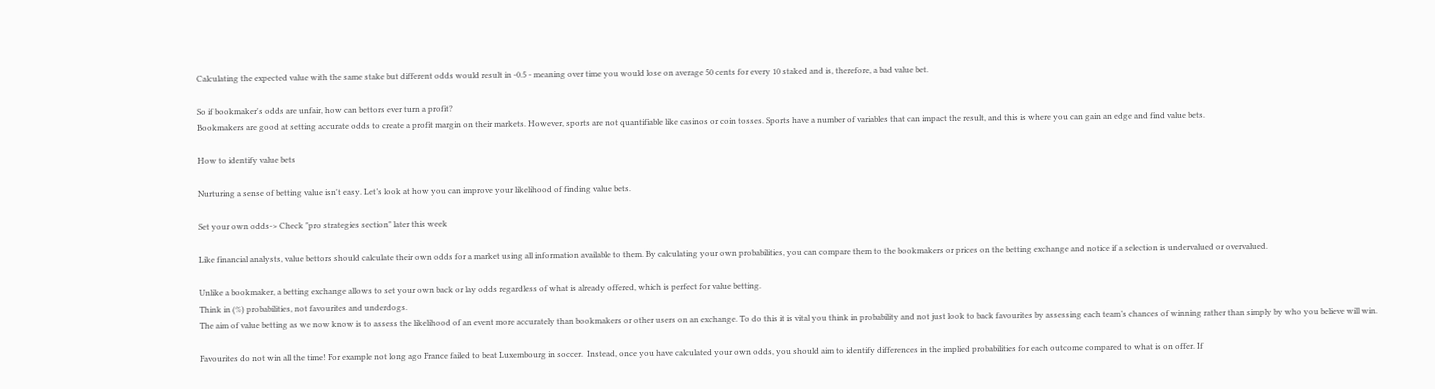Calculating the expected value with the same stake but different odds would result in -0.5 - meaning over time you would lose on average 50 cents for every 10 staked and is, therefore, a bad value bet.

So if bookmaker's odds are unfair, how can bettors ever turn a profit?
Bookmakers are good at setting accurate odds to create a profit margin on their markets. However, sports are not quantifiable like casinos or coin tosses. Sports have a number of variables that can impact the result, and this is where you can gain an edge and find value bets.

How to identify value bets

Nurturing a sense of betting value isn't easy. Let’s look at how you can improve your likelihood of finding value bets.

Set your own odds-> Check "pro strategies section" later this week

Like financial analysts, value bettors should calculate their own odds for a market using all information available to them. By calculating your own probabilities, you can compare them to the bookmakers or prices on the betting exchange and notice if a selection is undervalued or overvalued.

Unlike a bookmaker, a betting exchange allows to set your own back or lay odds regardless of what is already offered, which is perfect for value betting.
Think in (%) probabilities, not favourites and underdogs.
The aim of value betting as we now know is to assess the likelihood of an event more accurately than bookmakers or other users on an exchange. To do this it is vital you think in probability and not just look to back favourites by assessing each team’s chances of winning rather than simply by who you believe will win.

Favourites do not win all the time! For example not long ago France failed to beat Luxembourg in soccer.  Instead, once you have calculated your own odds, you should aim to identify differences in the implied probabilities for each outcome compared to what is on offer. If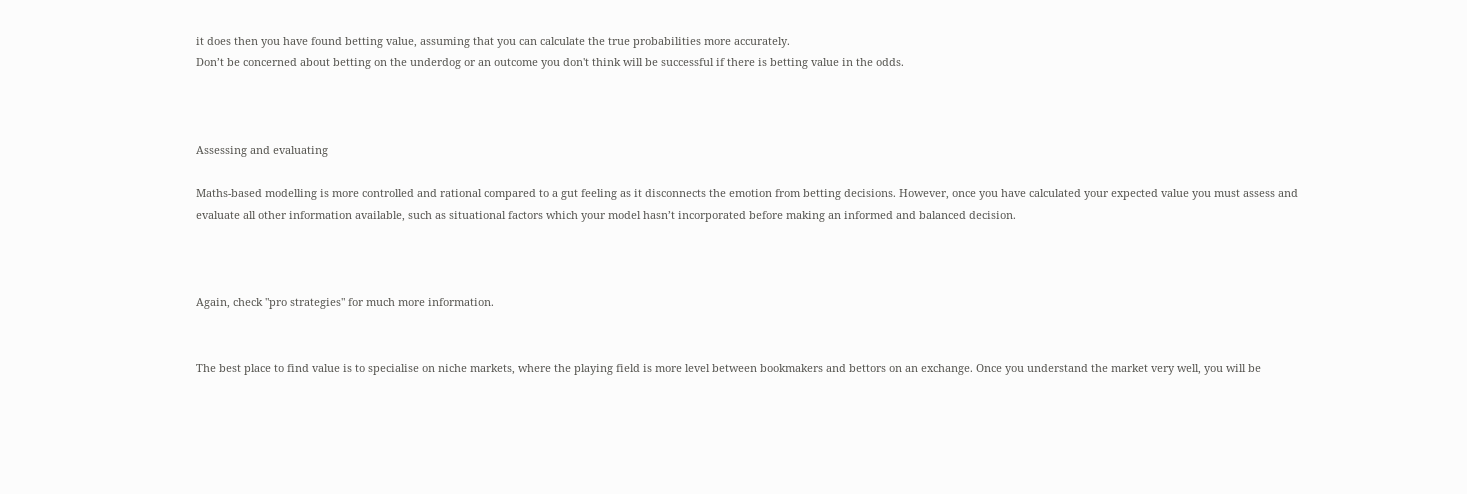it does then you have found betting value, assuming that you can calculate the true probabilities more accurately.
Don’t be concerned about betting on the underdog or an outcome you don't think will be successful if there is betting value in the odds.



Assessing and evaluating

Maths-based modelling is more controlled and rational compared to a gut feeling as it disconnects the emotion from betting decisions. However, once you have calculated your expected value you must assess and evaluate all other information available, such as situational factors which your model hasn’t incorporated before making an informed and balanced decision.



Again, check "pro strategies" for much more information.


The best place to find value is to specialise on niche markets, where the playing field is more level between bookmakers and bettors on an exchange. Once you understand the market very well, you will be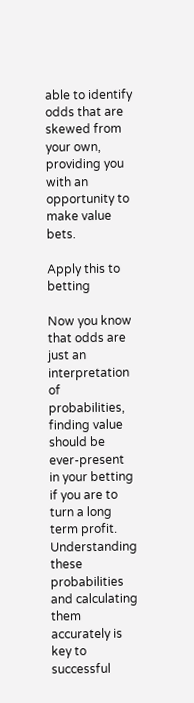able to identify odds that are skewed from your own, providing you with an opportunity to make value bets.

Apply this to betting

Now you know that odds are just an interpretation of probabilities, finding value should be ever-present in your betting if you are to turn a long term profit.
Understanding these probabilities and calculating them accurately is key to successful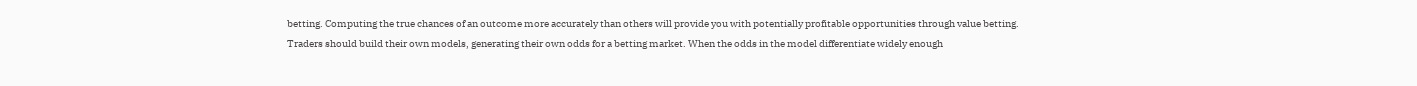betting. Computing the true chances of an outcome more accurately than others will provide you with potentially profitable opportunities through value betting.
Traders should build their own models, generating their own odds for a betting market. When the odds in the model differentiate widely enough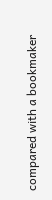compared with a bookmaker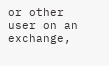or other user on an exchange,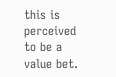this is perceived to be a value bet.